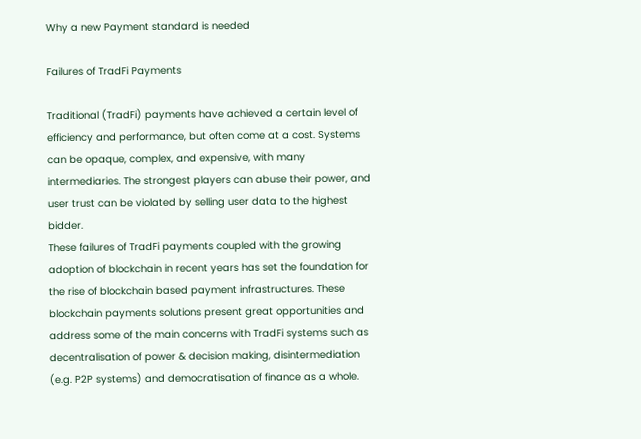Why a new Payment standard is needed

Failures of TradFi Payments

Traditional (TradFi) payments have achieved a certain level of efficiency and performance, but often come at a cost. Systems can be opaque, complex, and expensive, with many intermediaries. The strongest players can abuse their power, and user trust can be violated by selling user data to the highest bidder.
These failures of TradFi payments coupled with the growing adoption of blockchain in recent years has set the foundation for the rise of blockchain based payment infrastructures. These blockchain payments solutions present great opportunities and address some of the main concerns with TradFi systems such as decentralisation of power & decision making, disintermediation (e.g. P2P systems) and democratisation of finance as a whole.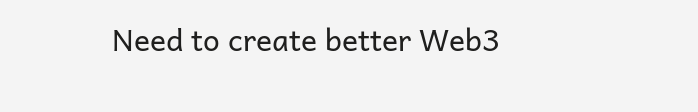Need to create better Web3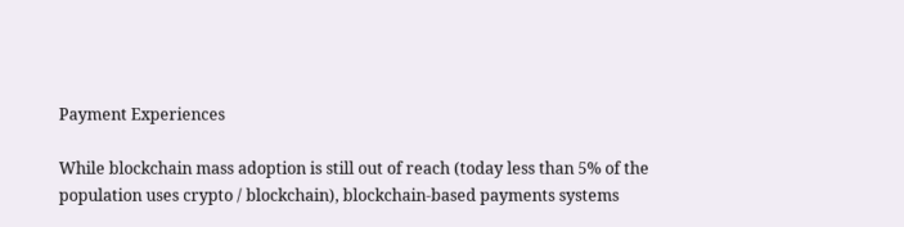Payment Experiences

While blockchain mass adoption is still out of reach (today less than 5% of the population uses crypto / blockchain), blockchain-based payments systems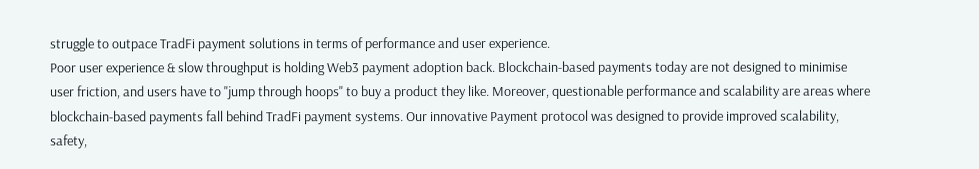struggle to outpace TradFi payment solutions in terms of performance and user experience.
Poor user experience & slow throughput is holding Web3 payment adoption back. Blockchain-based payments today are not designed to minimise user friction, and users have to "jump through hoops" to buy a product they like. Moreover, questionable performance and scalability are areas where blockchain-based payments fall behind TradFi payment systems. Our innovative Payment protocol was designed to provide improved scalability, safety,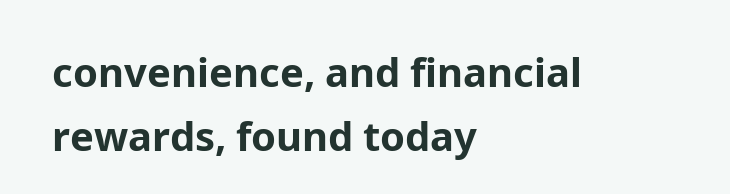convenience, and financial rewards, found today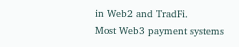in Web2 and TradFi.
Most Web3 payment systems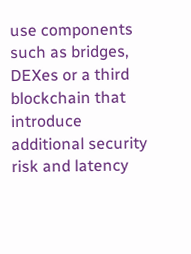use components such as bridges, DEXes or a third blockchain that introduce additional security risk and latency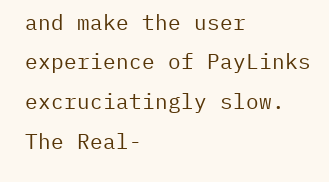and make the user experience of PayLinks excruciatingly slow. The Real-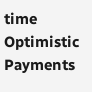time Optimistic Payments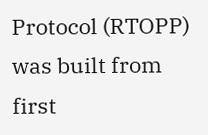Protocol (RTOPP) was built from first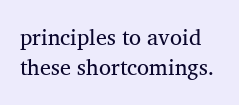principles to avoid these shortcomings.